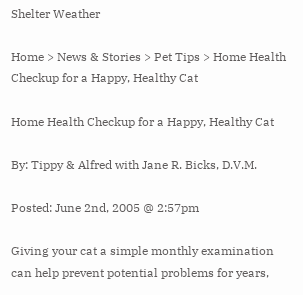Shelter Weather

Home > News & Stories > Pet Tips > Home Health Checkup for a Happy, Healthy Cat

Home Health Checkup for a Happy, Healthy Cat

By: Tippy & Alfred with Jane R. Bicks, D.V.M.

Posted: June 2nd, 2005 @ 2:57pm

Giving your cat a simple monthly examination can help prevent potential problems for years,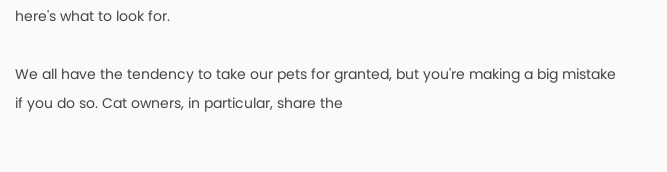here's what to look for.

We all have the tendency to take our pets for granted, but you're making a big mistake if you do so. Cat owners, in particular, share the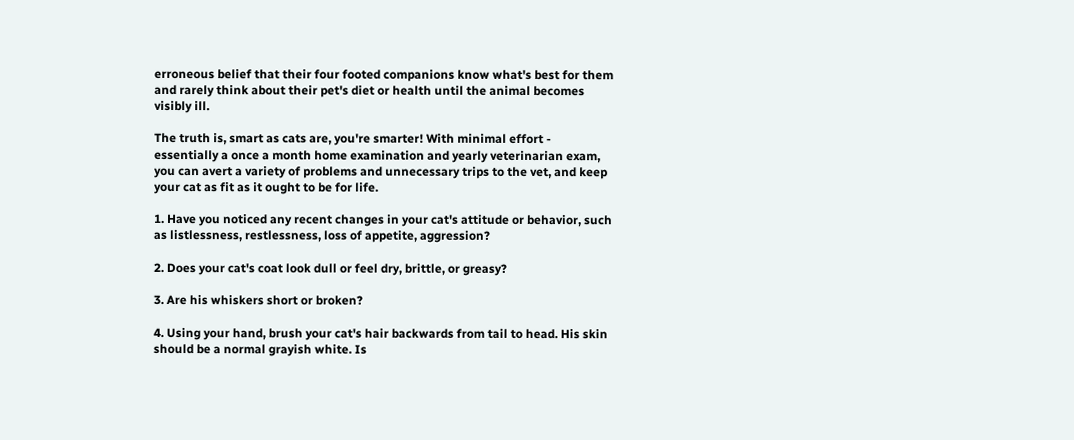erroneous belief that their four footed companions know what's best for them and rarely think about their pet's diet or health until the animal becomes visibly ill.

The truth is, smart as cats are, you're smarter! With minimal effort - essentially a once a month home examination and yearly veterinarian exam, you can avert a variety of problems and unnecessary trips to the vet, and keep your cat as fit as it ought to be for life.

1. Have you noticed any recent changes in your cat's attitude or behavior, such as listlessness, restlessness, loss of appetite, aggression?

2. Does your cat's coat look dull or feel dry, brittle, or greasy?

3. Are his whiskers short or broken?

4. Using your hand, brush your cat's hair backwards from tail to head. His skin should be a normal grayish white. Is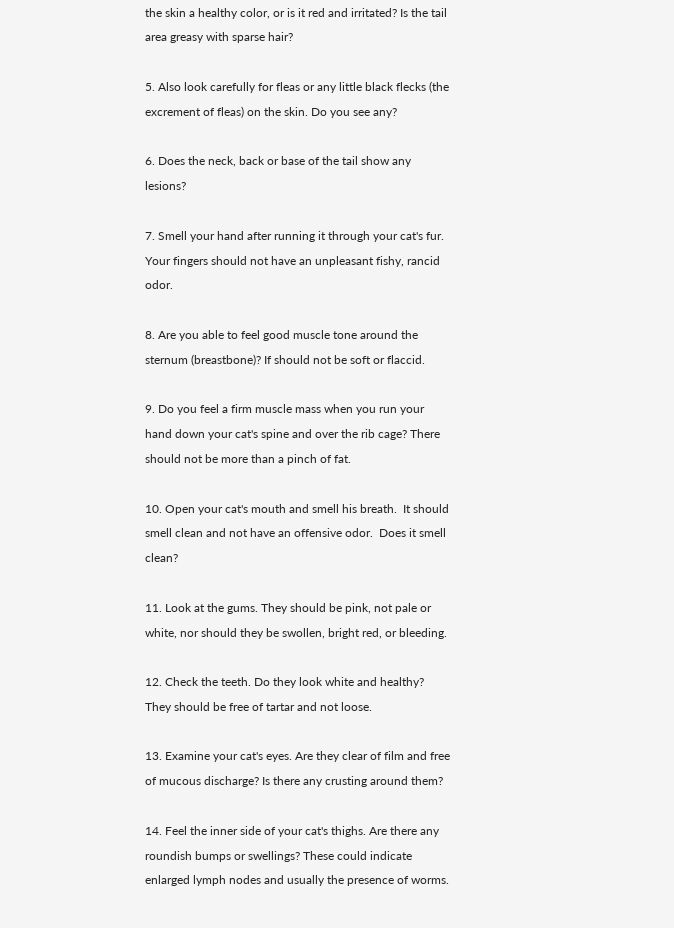the skin a healthy color, or is it red and irritated? Is the tail area greasy with sparse hair?

5. Also look carefully for fleas or any little black flecks (the excrement of fleas) on the skin. Do you see any?

6. Does the neck, back or base of the tail show any lesions?

7. Smell your hand after running it through your cat's fur. Your fingers should not have an unpleasant fishy, rancid odor.

8. Are you able to feel good muscle tone around the sternum (breastbone)? If should not be soft or flaccid.

9. Do you feel a firm muscle mass when you run your hand down your cat's spine and over the rib cage? There should not be more than a pinch of fat.

10. Open your cat's mouth and smell his breath.  It should smell clean and not have an offensive odor.  Does it smell clean?

11. Look at the gums. They should be pink, not pale or white, nor should they be swollen, bright red, or bleeding.

12. Check the teeth. Do they look white and healthy?   They should be free of tartar and not loose.

13. Examine your cat's eyes. Are they clear of film and free of mucous discharge? Is there any crusting around them?

14. Feel the inner side of your cat's thighs. Are there any roundish bumps or swellings? These could indicate enlarged lymph nodes and usually the presence of worms.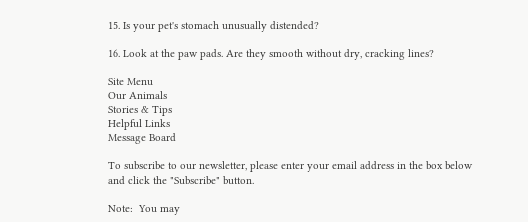15. Is your pet's stomach unusually distended?

16. Look at the paw pads. Are they smooth without dry, cracking lines?

Site Menu
Our Animals
Stories & Tips
Helpful Links
Message Board

To subscribe to our newsletter, please enter your email address in the box below and click the "Subscribe" button.

Note:  You may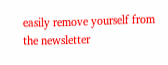easily remove yourself from the newsletter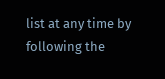list at any time by following the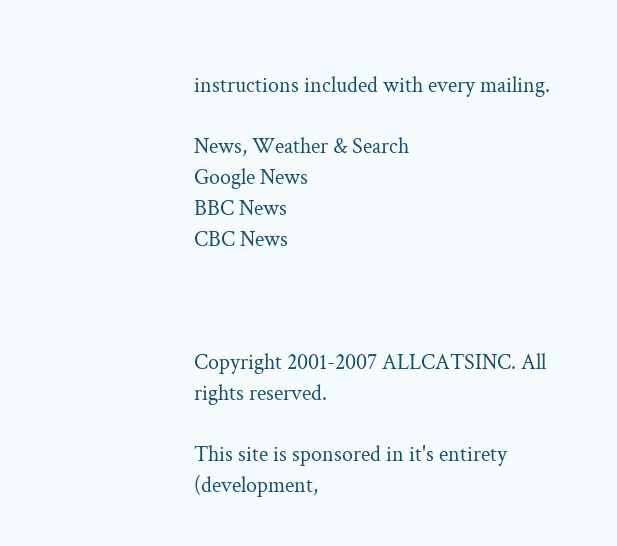instructions included with every mailing.

News, Weather & Search
Google News
BBC News
CBC News



Copyright 2001-2007 ALLCATSINC. All rights reserved.

This site is sponsored in it's entirety (development,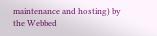maintenance and hosting) by the Webbed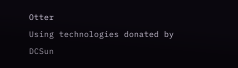Otter
Using technologies donated by DCSun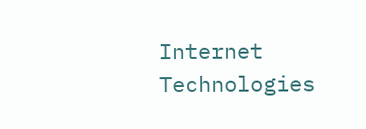Internet Technologies